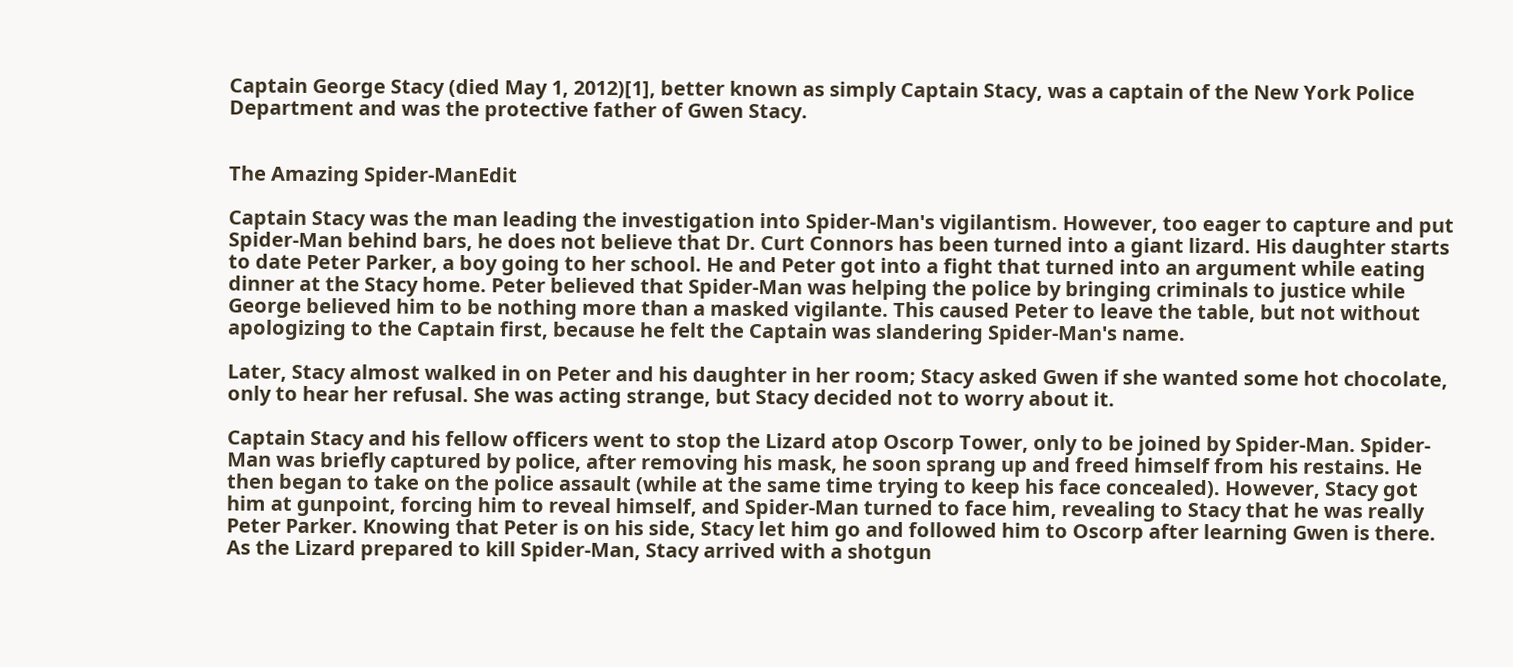Captain George Stacy (died May 1, 2012)[1], better known as simply Captain Stacy, was a captain of the New York Police Department and was the protective father of Gwen Stacy.


The Amazing Spider-ManEdit

Captain Stacy was the man leading the investigation into Spider-Man's vigilantism. However, too eager to capture and put Spider-Man behind bars, he does not believe that Dr. Curt Connors has been turned into a giant lizard. His daughter starts to date Peter Parker, a boy going to her school. He and Peter got into a fight that turned into an argument while eating dinner at the Stacy home. Peter believed that Spider-Man was helping the police by bringing criminals to justice while George believed him to be nothing more than a masked vigilante. This caused Peter to leave the table, but not without apologizing to the Captain first, because he felt the Captain was slandering Spider-Man's name.

Later, Stacy almost walked in on Peter and his daughter in her room; Stacy asked Gwen if she wanted some hot chocolate, only to hear her refusal. She was acting strange, but Stacy decided not to worry about it.

Captain Stacy and his fellow officers went to stop the Lizard atop Oscorp Tower, only to be joined by Spider-Man. Spider-Man was briefly captured by police, after removing his mask, he soon sprang up and freed himself from his restains. He then began to take on the police assault (while at the same time trying to keep his face concealed). However, Stacy got him at gunpoint, forcing him to reveal himself, and Spider-Man turned to face him, revealing to Stacy that he was really Peter Parker. Knowing that Peter is on his side, Stacy let him go and followed him to Oscorp after learning Gwen is there. As the Lizard prepared to kill Spider-Man, Stacy arrived with a shotgun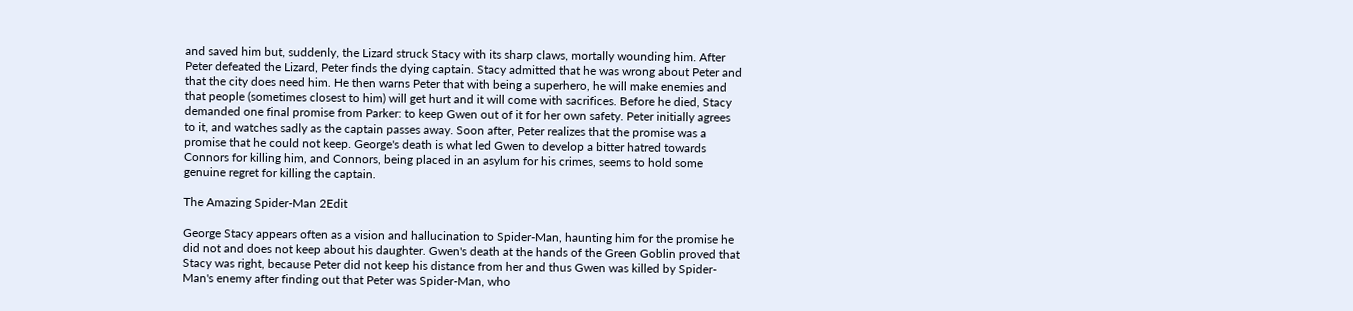and saved him but, suddenly, the Lizard struck Stacy with its sharp claws, mortally wounding him. After Peter defeated the Lizard, Peter finds the dying captain. Stacy admitted that he was wrong about Peter and that the city does need him. He then warns Peter that with being a superhero, he will make enemies and that people (sometimes closest to him) will get hurt and it will come with sacrifices. Before he died, Stacy demanded one final promise from Parker: to keep Gwen out of it for her own safety. Peter initially agrees to it, and watches sadly as the captain passes away. Soon after, Peter realizes that the promise was a promise that he could not keep. George's death is what led Gwen to develop a bitter hatred towards Connors for killing him, and Connors, being placed in an asylum for his crimes, seems to hold some genuine regret for killing the captain.

The Amazing Spider-Man 2Edit

George Stacy appears often as a vision and hallucination to Spider-Man, haunting him for the promise he did not and does not keep about his daughter. Gwen's death at the hands of the Green Goblin proved that Stacy was right, because Peter did not keep his distance from her and thus Gwen was killed by Spider-Man's enemy after finding out that Peter was Spider-Man, who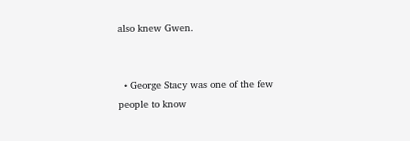also knew Gwen.


  • George Stacy was one of the few people to know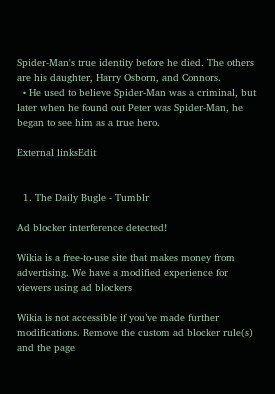Spider-Man's true identity before he died. The others are his daughter, Harry Osborn, and Connors.
  • He used to believe Spider-Man was a criminal, but later when he found out Peter was Spider-Man, he began to see him as a true hero.

External linksEdit


  1. The Daily Bugle - Tumblr

Ad blocker interference detected!

Wikia is a free-to-use site that makes money from advertising. We have a modified experience for viewers using ad blockers

Wikia is not accessible if you’ve made further modifications. Remove the custom ad blocker rule(s) and the page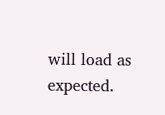will load as expected.